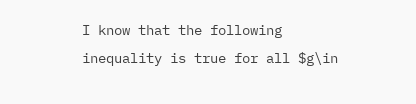I know that the following inequality is true for all $g\in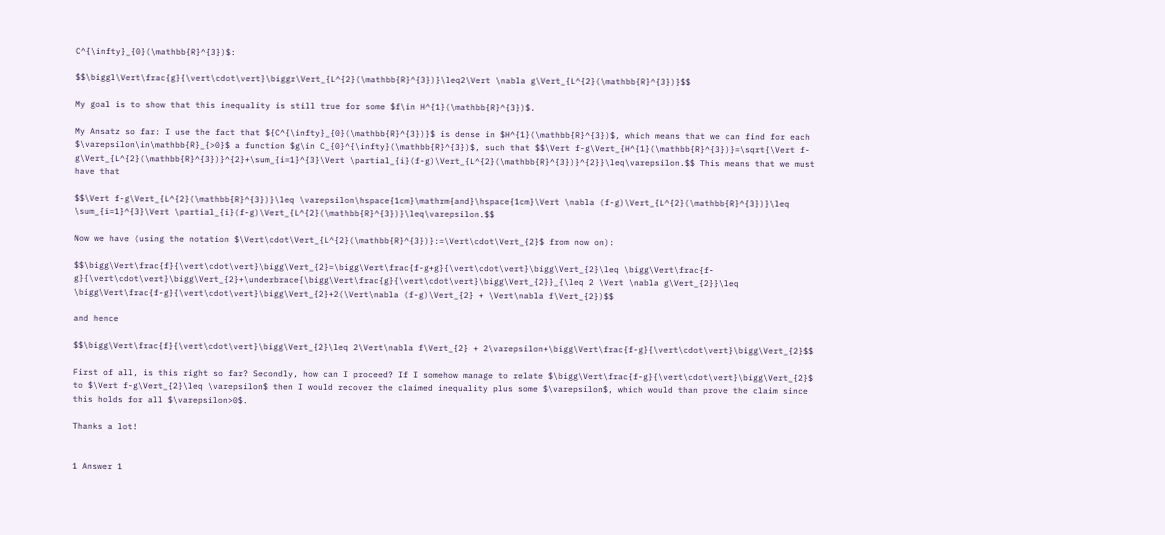C^{\infty}_{0}(\mathbb{R}^{3})$:

$$\biggl\Vert\frac{g}{\vert\cdot\vert}\biggr\Vert_{L^{2}(\mathbb{R}^{3})}\leq2\Vert \nabla g\Vert_{L^{2}(\mathbb{R}^{3})}$$

My goal is to show that this inequality is still true for some $f\in H^{1}(\mathbb{R}^{3})$.

My Ansatz so far: I use the fact that ${C^{\infty}_{0}(\mathbb{R}^{3})}$ is dense in $H^{1}(\mathbb{R}^{3})$, which means that we can find for each $\varepsilon\in\mathbb{R}_{>0}$ a function $g\in C_{0}^{\infty}(\mathbb{R}^{3})$, such that $$\Vert f-g\Vert_{H^{1}(\mathbb{R}^{3})}=\sqrt{\Vert f-g\Vert_{L^{2}(\mathbb{R}^{3})}^{2}+\sum_{i=1}^{3}\Vert \partial_{i}(f-g)\Vert_{L^{2}(\mathbb{R}^{3})}^{2}}\leq\varepsilon.$$ This means that we must have that

$$\Vert f-g\Vert_{L^{2}(\mathbb{R}^{3})}\leq \varepsilon\hspace{1cm}\mathrm{and}\hspace{1cm}\Vert \nabla (f-g)\Vert_{L^{2}(\mathbb{R}^{3})}\leq \sum_{i=1}^{3}\Vert \partial_{i}(f-g)\Vert_{L^{2}(\mathbb{R}^{3})}\leq\varepsilon.$$

Now we have (using the notation $\Vert\cdot\Vert_{L^{2}(\mathbb{R}^{3})}:=\Vert\cdot\Vert_{2}$ from now on):

$$\bigg\Vert\frac{f}{\vert\cdot\vert}\bigg\Vert_{2}=\bigg\Vert\frac{f-g+g}{\vert\cdot\vert}\bigg\Vert_{2}\leq \bigg\Vert\frac{f-g}{\vert\cdot\vert}\bigg\Vert_{2}+\underbrace{\bigg\Vert\frac{g}{\vert\cdot\vert}\bigg\Vert_{2}}_{\leq 2 \Vert \nabla g\Vert_{2}}\leq \bigg\Vert\frac{f-g}{\vert\cdot\vert}\bigg\Vert_{2}+2(\Vert\nabla (f-g)\Vert_{2} + \Vert\nabla f\Vert_{2})$$

and hence

$$\bigg\Vert\frac{f}{\vert\cdot\vert}\bigg\Vert_{2}\leq 2\Vert\nabla f\Vert_{2} + 2\varepsilon+\bigg\Vert\frac{f-g}{\vert\cdot\vert}\bigg\Vert_{2}$$

First of all, is this right so far? Secondly, how can I proceed? If I somehow manage to relate $\bigg\Vert\frac{f-g}{\vert\cdot\vert}\bigg\Vert_{2}$ to $\Vert f-g\Vert_{2}\leq \varepsilon$ then I would recover the claimed inequality plus some $\varepsilon$, which would than prove the claim since this holds for all $\varepsilon>0$.

Thanks a lot!


1 Answer 1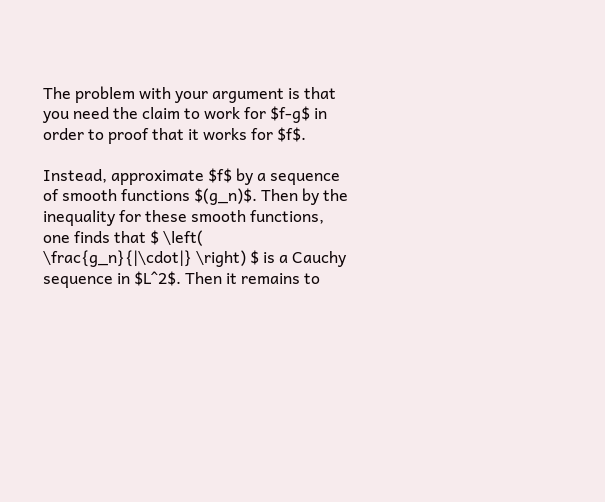The problem with your argument is that you need the claim to work for $f-g$ in order to proof that it works for $f$.

Instead, approximate $f$ by a sequence of smooth functions $(g_n)$. Then by the inequality for these smooth functions, one finds that $ \left( \frac{g_n}{|\cdot|} \right) $ is a Cauchy sequence in $L^2$. Then it remains to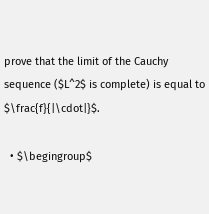prove that the limit of the Cauchy sequence ($L^2$ is complete) is equal to $\frac{f}{|\cdot|}$.

  • $\begingroup$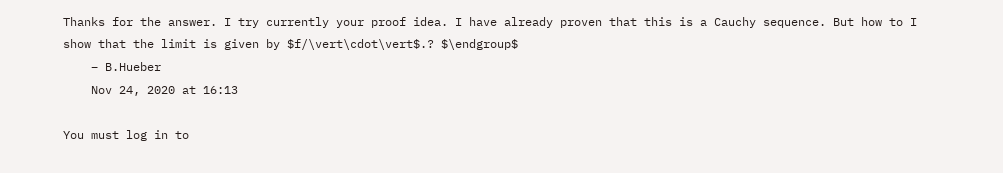Thanks for the answer. I try currently your proof idea. I have already proven that this is a Cauchy sequence. But how to I show that the limit is given by $f/\vert\cdot\vert$.? $\endgroup$
    – B.Hueber
    Nov 24, 2020 at 16:13

You must log in to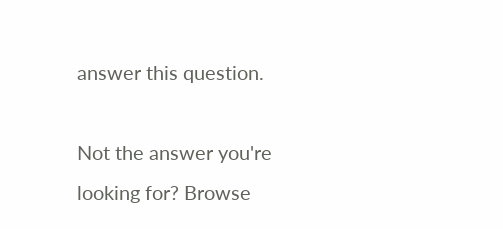answer this question.

Not the answer you're looking for? Browse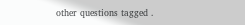other questions tagged .